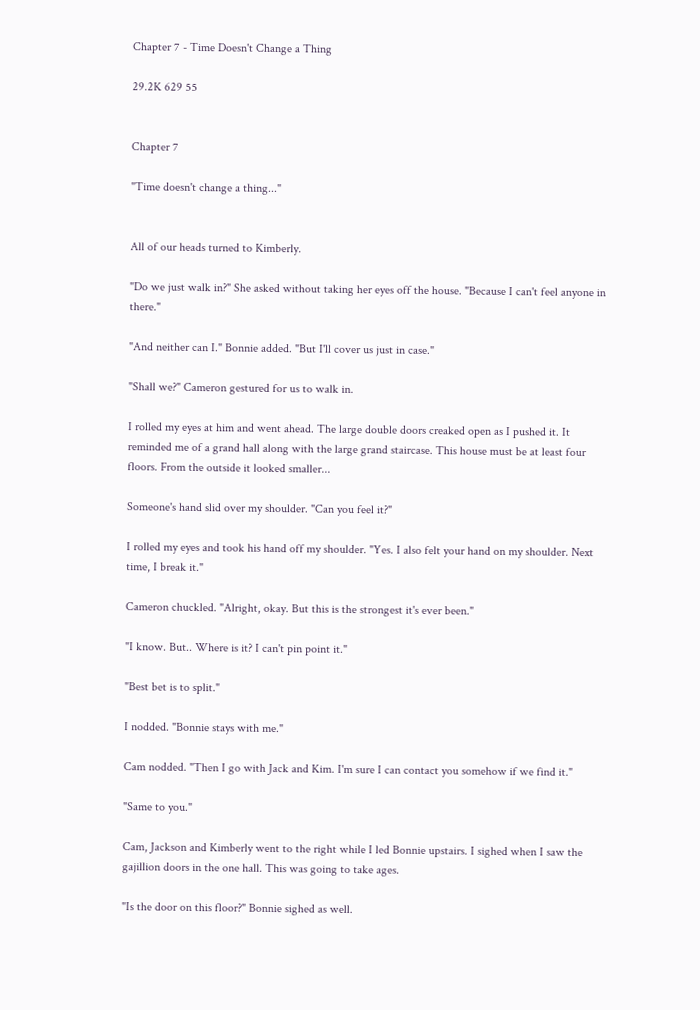Chapter 7 - Time Doesn't Change a Thing

29.2K 629 55


Chapter 7

"Time doesn't change a thing..."


All of our heads turned to Kimberly.

"Do we just walk in?" She asked without taking her eyes off the house. "Because I can't feel anyone in there."

"And neither can I." Bonnie added. "But I'll cover us just in case."

"Shall we?" Cameron gestured for us to walk in.

I rolled my eyes at him and went ahead. The large double doors creaked open as I pushed it. It reminded me of a grand hall along with the large grand staircase. This house must be at least four floors. From the outside it looked smaller...

Someone's hand slid over my shoulder. "Can you feel it?"

I rolled my eyes and took his hand off my shoulder. "Yes. I also felt your hand on my shoulder. Next time, I break it."

Cameron chuckled. "Alright, okay. But this is the strongest it's ever been."

"I know. But.. Where is it? I can't pin point it."

"Best bet is to split."

I nodded. "Bonnie stays with me."

Cam nodded. "Then I go with Jack and Kim. I'm sure I can contact you somehow if we find it."

"Same to you."

Cam, Jackson and Kimberly went to the right while I led Bonnie upstairs. I sighed when I saw the gajillion doors in the one hall. This was going to take ages.

"Is the door on this floor?" Bonnie sighed as well.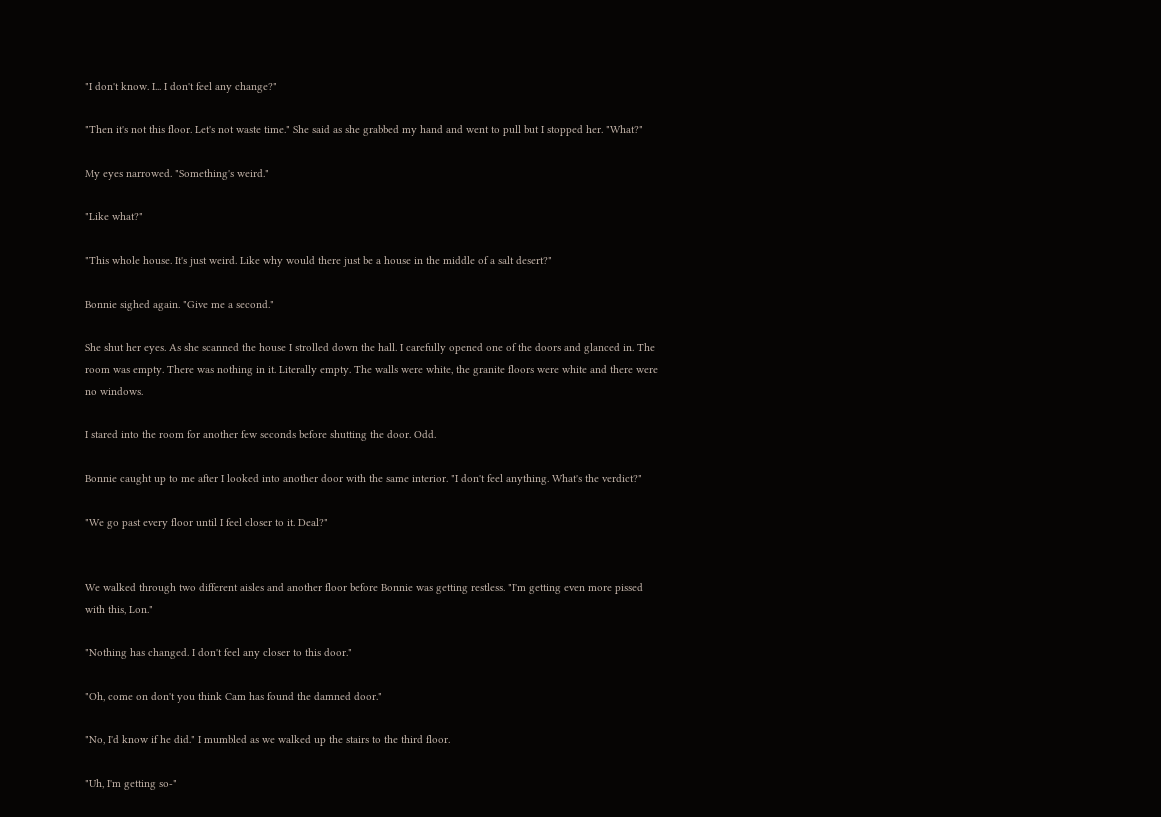"I don't know. I... I don't feel any change?"

"Then it's not this floor. Let's not waste time." She said as she grabbed my hand and went to pull but I stopped her. "What?"

My eyes narrowed. "Something's weird."

"Like what?"

"This whole house. It's just weird. Like why would there just be a house in the middle of a salt desert?"

Bonnie sighed again. "Give me a second."

She shut her eyes. As she scanned the house I strolled down the hall. I carefully opened one of the doors and glanced in. The room was empty. There was nothing in it. Literally empty. The walls were white, the granite floors were white and there were no windows.

I stared into the room for another few seconds before shutting the door. Odd.

Bonnie caught up to me after I looked into another door with the same interior. "I don't feel anything. What's the verdict?"

"We go past every floor until I feel closer to it. Deal?"


We walked through two different aisles and another floor before Bonnie was getting restless. "I'm getting even more pissed with this, Lon."

"Nothing has changed. I don't feel any closer to this door."

"Oh, come on don't you think Cam has found the damned door."

"No, I'd know if he did." I mumbled as we walked up the stairs to the third floor.

"Uh, I'm getting so-"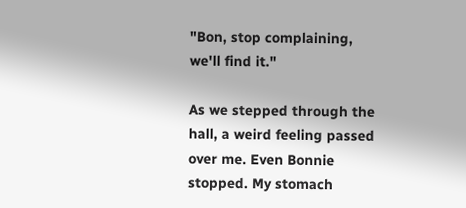"Bon, stop complaining, we'll find it."

As we stepped through the hall, a weird feeling passed over me. Even Bonnie stopped. My stomach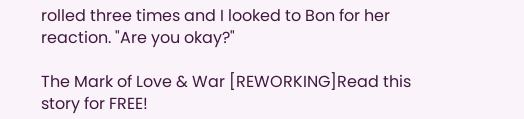rolled three times and I looked to Bon for her reaction. "Are you okay?"

The Mark of Love & War [REWORKING]Read this story for FREE!